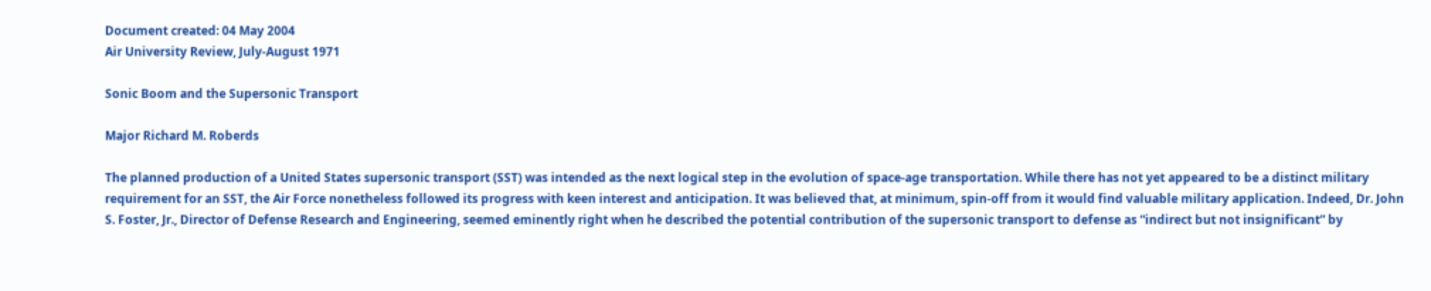Document created: 04 May 2004
Air University Review, July-August 1971

Sonic Boom and the Supersonic Transport

Major Richard M. Roberds

The planned production of a United States supersonic transport (SST) was intended as the next logical step in the evolution of space-age transportation. While there has not yet appeared to be a distinct military requirement for an SST, the Air Force nonetheless followed its progress with keen interest and anticipation. It was believed that, at minimum, spin-off from it would find valuable military application. Indeed, Dr. John S. Foster, Jr., Director of Defense Research and Engineering, seemed eminently right when he described the potential contribution of the supersonic transport to defense as “indirect but not insignificant” by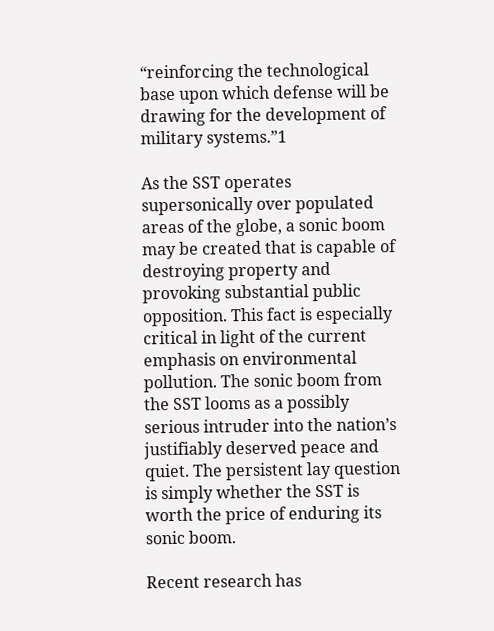“reinforcing the technological base upon which defense will be drawing for the development of military systems.”1

As the SST operates supersonically over populated areas of the globe, a sonic boom may be created that is capable of destroying property and provoking substantial public opposition. This fact is especially critical in light of the current emphasis on environmental pollution. The sonic boom from the SST looms as a possibly serious intruder into the nation’s justifiably deserved peace and quiet. The persistent lay question is simply whether the SST is worth the price of enduring its sonic boom.

Recent research has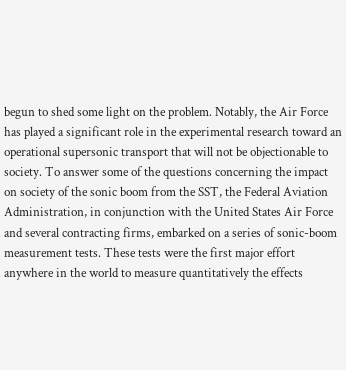begun to shed some light on the problem. Notably, the Air Force has played a significant role in the experimental research toward an operational supersonic transport that will not be objectionable to society. To answer some of the questions concerning the impact on society of the sonic boom from the SST, the Federal Aviation Administration, in conjunction with the United States Air Force and several contracting firms, embarked on a series of sonic-boom measurement tests. These tests were the first major effort anywhere in the world to measure quantitatively the effects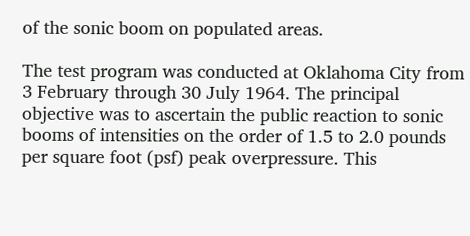of the sonic boom on populated areas.

The test program was conducted at Oklahoma City from 3 February through 30 July 1964. The principal objective was to ascertain the public reaction to sonic booms of intensities on the order of 1.5 to 2.0 pounds per square foot (psf) peak overpressure. This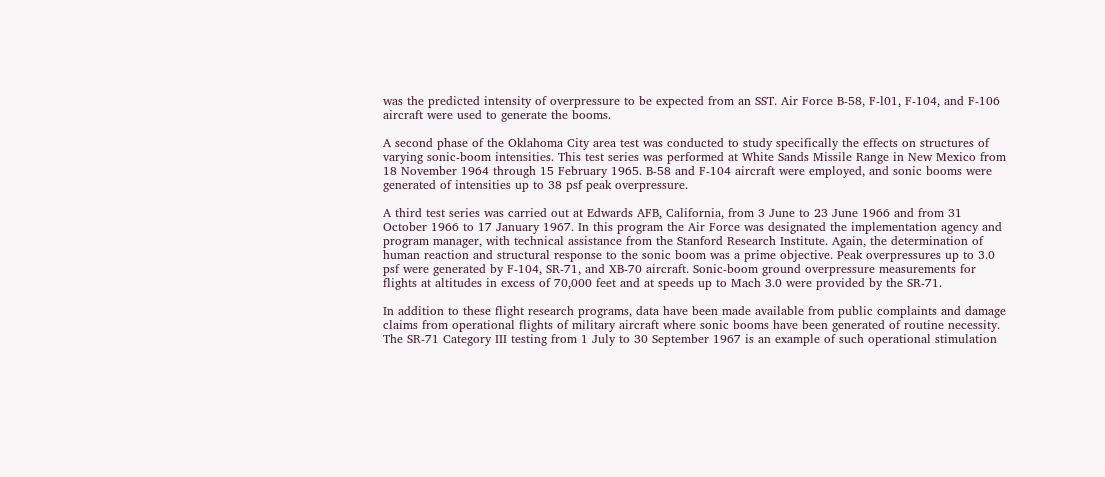was the predicted intensity of overpressure to be expected from an SST. Air Force B-58, F-l01, F-104, and F-106 aircraft were used to generate the booms.

A second phase of the Oklahoma City area test was conducted to study specifically the effects on structures of varying sonic-boom intensities. This test series was performed at White Sands Missile Range in New Mexico from 18 November 1964 through 15 February 1965. B-58 and F-104 aircraft were employed, and sonic booms were generated of intensities up to 38 psf peak overpressure.

A third test series was carried out at Edwards AFB, California, from 3 June to 23 June 1966 and from 31 October 1966 to 17 January 1967. In this program the Air Force was designated the implementation agency and program manager, with technical assistance from the Stanford Research Institute. Again, the determination of human reaction and structural response to the sonic boom was a prime objective. Peak overpressures up to 3.0 psf were generated by F-104, SR-71, and XB-70 aircraft. Sonic-boom ground overpressure measurements for flights at altitudes in excess of 70,000 feet and at speeds up to Mach 3.0 were provided by the SR-71.

In addition to these flight research programs, data have been made available from public complaints and damage claims from operational flights of military aircraft where sonic booms have been generated of routine necessity. The SR-71 Category III testing from 1 July to 30 September 1967 is an example of such operational stimulation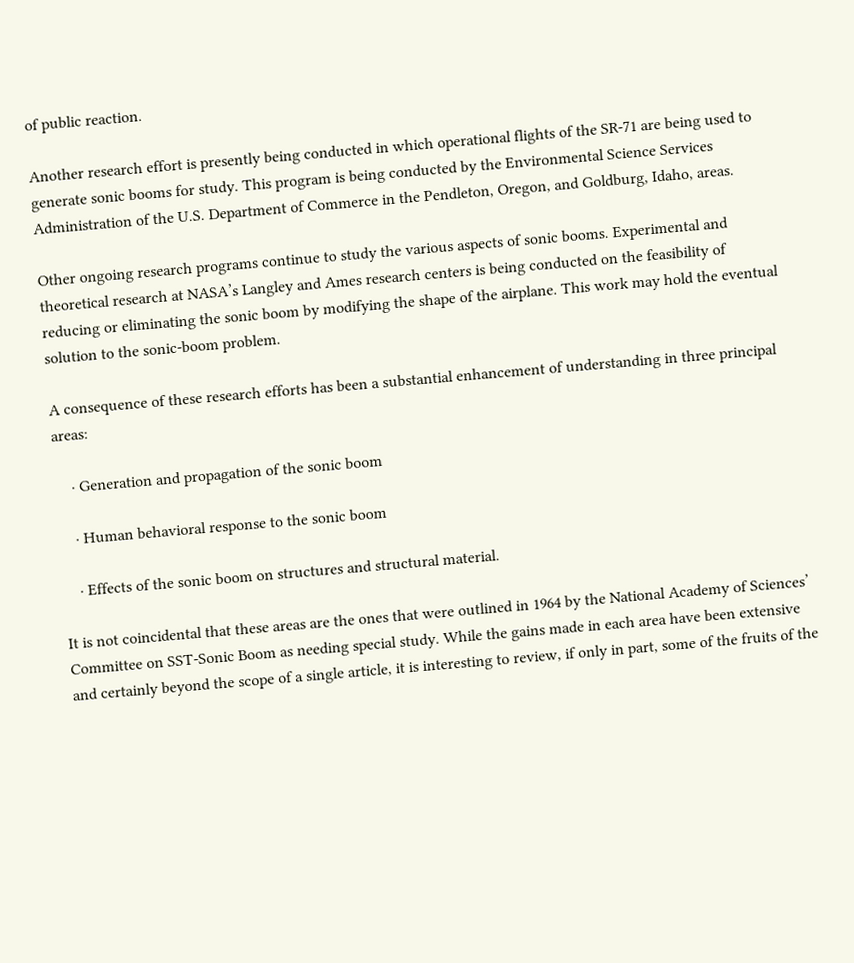of public reaction.

Another research effort is presently being conducted in which operational flights of the SR-71 are being used to generate sonic booms for study. This program is being conducted by the Environmental Science Services Administration of the U.S. Department of Commerce in the Pendleton, Oregon, and Goldburg, Idaho, areas.

Other ongoing research programs continue to study the various aspects of sonic booms. Experimental and theoretical research at NASA’s Langley and Ames research centers is being conducted on the feasibility of reducing or eliminating the sonic boom by modifying the shape of the airplane. This work may hold the eventual solution to the sonic-boom problem.

A consequence of these research efforts has been a substantial enhancement of understanding in three principal areas:

    · Generation and propagation of the sonic boom

    · Human behavioral response to the sonic boom

    · Effects of the sonic boom on structures and structural material.

It is not coincidental that these areas are the ones that were outlined in 1964 by the National Academy of Sciences’ Committee on SST-Sonic Boom as needing special study. While the gains made in each area have been extensive and certainly beyond the scope of a single article, it is interesting to review, if only in part, some of the fruits of the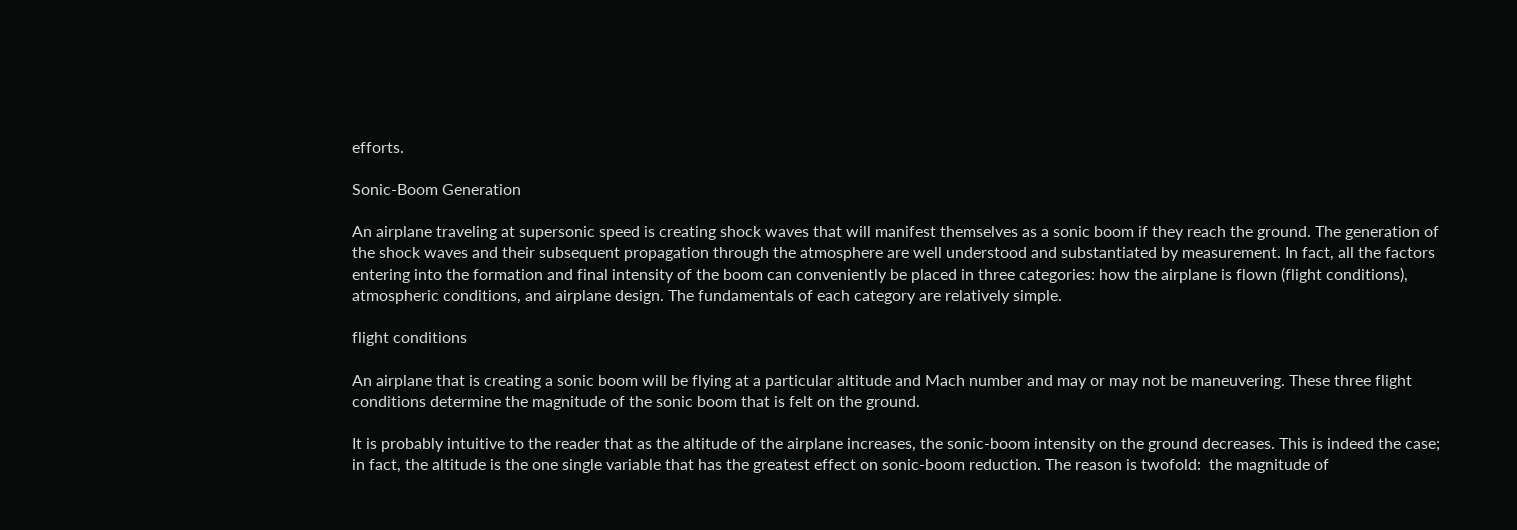efforts.

Sonic-Boom Generation

An airplane traveling at supersonic speed is creating shock waves that will manifest themselves as a sonic boom if they reach the ground. The generation of the shock waves and their subsequent propagation through the atmosphere are well understood and substantiated by measurement. In fact, all the factors entering into the formation and final intensity of the boom can conveniently be placed in three categories: how the airplane is flown (flight conditions), atmospheric conditions, and airplane design. The fundamentals of each category are relatively simple.

flight conditions

An airplane that is creating a sonic boom will be flying at a particular altitude and Mach number and may or may not be maneuvering. These three flight conditions determine the magnitude of the sonic boom that is felt on the ground.

It is probably intuitive to the reader that as the altitude of the airplane increases, the sonic-boom intensity on the ground decreases. This is indeed the case; in fact, the altitude is the one single variable that has the greatest effect on sonic-boom reduction. The reason is twofold:  the magnitude of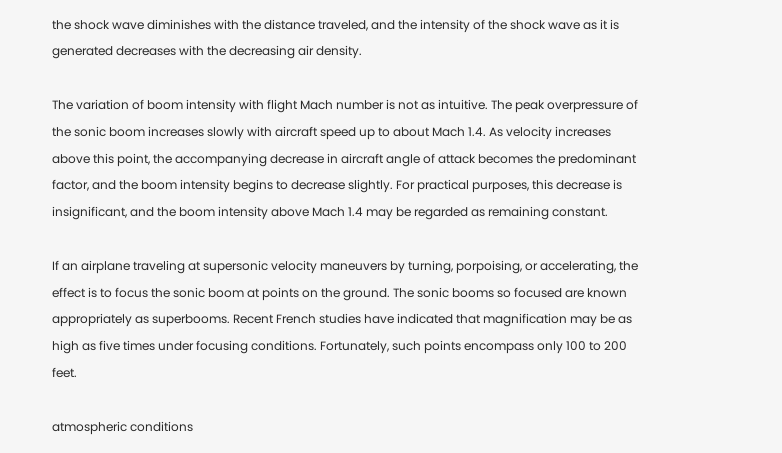the shock wave diminishes with the distance traveled, and the intensity of the shock wave as it is generated decreases with the decreasing air density.

The variation of boom intensity with flight Mach number is not as intuitive. The peak overpressure of the sonic boom increases slowly with aircraft speed up to about Mach 1.4. As velocity increases above this point, the accompanying decrease in aircraft angle of attack becomes the predominant factor, and the boom intensity begins to decrease slightly. For practical purposes, this decrease is insignificant, and the boom intensity above Mach 1.4 may be regarded as remaining constant.

If an airplane traveling at supersonic velocity maneuvers by turning, porpoising, or accelerating, the effect is to focus the sonic boom at points on the ground. The sonic booms so focused are known appropriately as superbooms. Recent French studies have indicated that magnification may be as high as five times under focusing conditions. Fortunately, such points encompass only 100 to 200 feet.

atmospheric conditions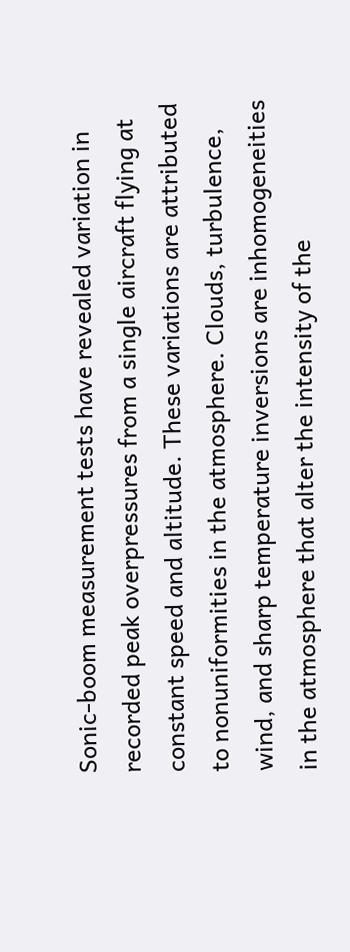Sonic-boom measurement tests have revealed variation in recorded peak overpressures from a single aircraft flying at constant speed and altitude. These variations are attributed to nonuniformities in the atmosphere. Clouds, turbulence, wind, and sharp temperature inversions are inhomogeneities in the atmosphere that alter the intensity of the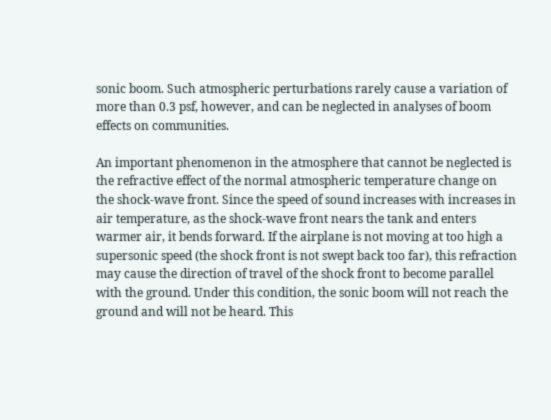sonic boom. Such atmospheric perturbations rarely cause a variation of more than 0.3 psf, however, and can be neglected in analyses of boom effects on communities.

An important phenomenon in the atmosphere that cannot be neglected is the refractive effect of the normal atmospheric temperature change on the shock-wave front. Since the speed of sound increases with increases in air temperature, as the shock-wave front nears the tank and enters warmer air, it bends forward. If the airplane is not moving at too high a supersonic speed (the shock front is not swept back too far), this refraction may cause the direction of travel of the shock front to become parallel with the ground. Under this condition, the sonic boom will not reach the ground and will not be heard. This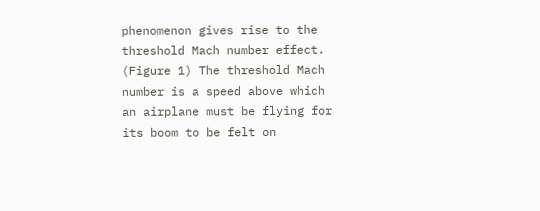phenomenon gives rise to the threshold Mach number effect. (Figure 1) The threshold Mach number is a speed above which an airplane must be flying for its boom to be felt on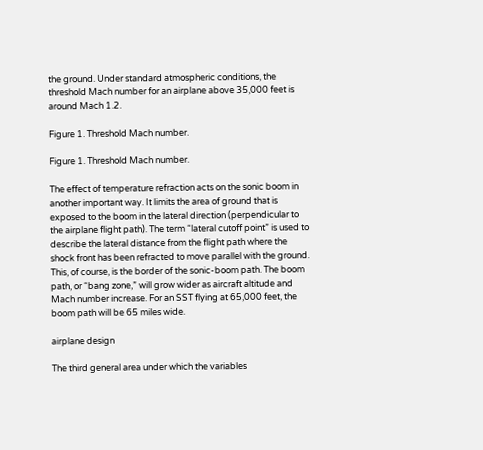the ground. Under standard atmospheric conditions, the threshold Mach number for an airplane above 35,000 feet is around Mach 1.2.

Figure 1. Threshold Mach number.

Figure 1. Threshold Mach number.

The effect of temperature refraction acts on the sonic boom in another important way. It limits the area of ground that is exposed to the boom in the lateral direction (perpendicular to the airplane flight path). The term “lateral cutoff point” is used to describe the lateral distance from the flight path where the shock front has been refracted to move parallel with the ground. This, of course, is the border of the sonic-boom path. The boom path, or “bang zone,” will grow wider as aircraft altitude and Mach number increase. For an SST flying at 65,000 feet, the boom path will be 65 miles wide.

airplane design

The third general area under which the variables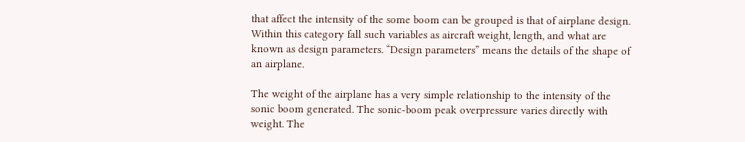that affect the intensity of the some boom can be grouped is that of airplane design. Within this category fall such variables as aircraft weight, length, and what are known as design parameters. “Design parameters” means the details of the shape of an airplane.

The weight of the airplane has a very simple relationship to the intensity of the sonic boom generated. The sonic-boom peak overpressure varies directly with weight. The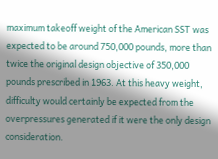maximum takeoff weight of the American SST was expected to be around 750,000 pounds, more than twice the original design objective of 350,000 pounds prescribed in 1963. At this heavy weight, difficulty would certainly be expected from the overpressures generated if it were the only design consideration.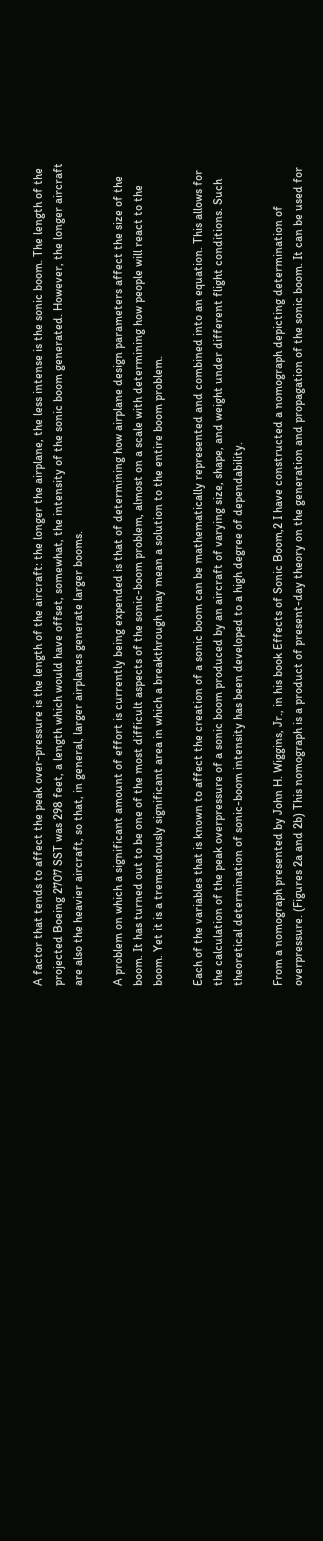A factor that tends to affect the peak over-pressure is the length of the aircraft: the longer the airplane, the less intense is the sonic boom. The length of the projected Boeing 2707 SST was 298 feet, a length which would have offset, somewhat, the intensity of the sonic boom generated. However, the longer aircraft are also the heavier aircraft, so that, in general, larger airplanes generate larger booms.

A problem on which a significant amount of effort is currently being expended is that of determining how airplane design parameters affect the size of the boom. It has turned out to be one of the most difficult aspects of the sonic-boom problem, almost on a scale with determining how people will react to the boom. Yet it is a tremendously significant area in which a breakthrough may mean a solution to the entire boom problem.

Each of the variables that is known to affect the creation of a sonic boom can be mathematically represented and combined into an equation. This allows for the calculation of the peak overpressure of a sonic boom produced by an aircraft of varying size, shape, and weight under different flight conditions. Such theoretical determination of sonic-boom intensity has been developed to a high degree of dependability.

From a nomograph presented by John H. Wiggins, Jr., in his book Effects of Sonic Boom,2 I have constructed a nomograph depicting determination of overpressure. (Figures 2a and 2b) This nomograph is a product of present-day theory on the generation and propagation of the sonic boom. It can be used for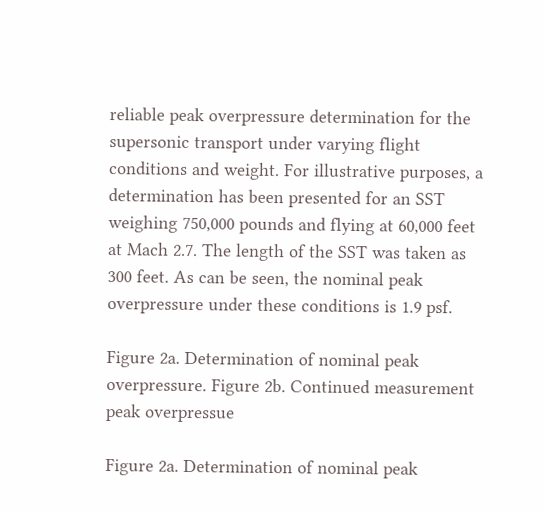reliable peak overpressure determination for the supersonic transport under varying flight conditions and weight. For illustrative purposes, a determination has been presented for an SST weighing 750,000 pounds and flying at 60,000 feet at Mach 2.7. The length of the SST was taken as 300 feet. As can be seen, the nominal peak overpressure under these conditions is 1.9 psf.

Figure 2a. Determination of nominal peak overpressure. Figure 2b. Continued measurement peak overpressue

Figure 2a. Determination of nominal peak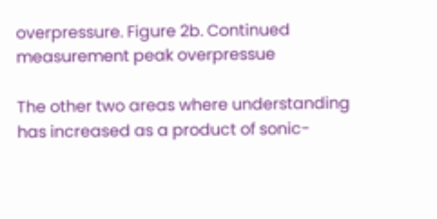overpressure. Figure 2b. Continued measurement peak overpressue

The other two areas where understanding has increased as a product of sonic-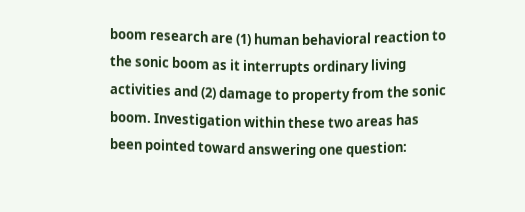boom research are (1) human behavioral reaction to the sonic boom as it interrupts ordinary living activities and (2) damage to property from the sonic boom. Investigation within these two areas has been pointed toward answering one question: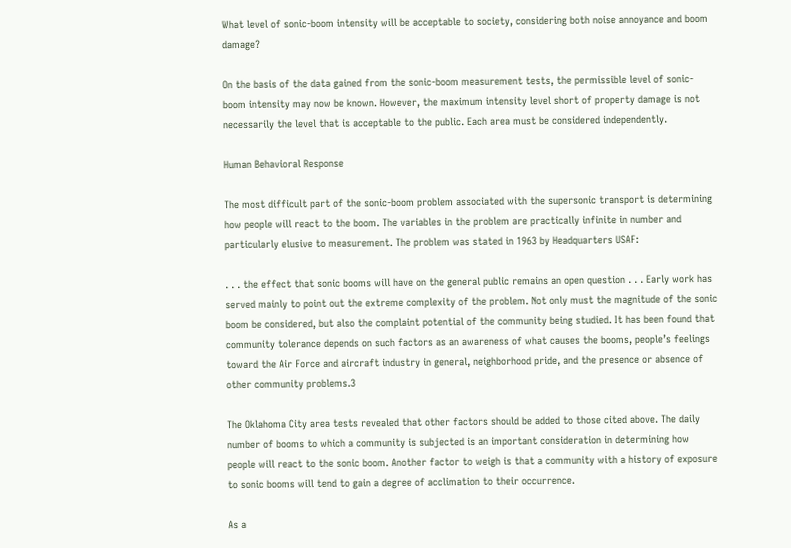What level of sonic-boom intensity will be acceptable to society, considering both noise annoyance and boom damage?

On the basis of the data gained from the sonic-boom measurement tests, the permissible level of sonic-boom intensity may now be known. However, the maximum intensity level short of property damage is not necessarily the level that is acceptable to the public. Each area must be considered independently.

Human Behavioral Response

The most difficult part of the sonic-boom problem associated with the supersonic transport is determining how people will react to the boom. The variables in the problem are practically infinite in number and particularly elusive to measurement. The problem was stated in 1963 by Headquarters USAF:

. . . the effect that sonic booms will have on the general public remains an open question . . . Early work has served mainly to point out the extreme complexity of the problem. Not only must the magnitude of the sonic boom be considered, but also the complaint potential of the community being studied. It has been found that community tolerance depends on such factors as an awareness of what causes the booms, people’s feelings toward the Air Force and aircraft industry in general, neighborhood pride, and the presence or absence of other community problems.3

The Oklahoma City area tests revealed that other factors should be added to those cited above. The daily number of booms to which a community is subjected is an important consideration in determining how people will react to the sonic boom. Another factor to weigh is that a community with a history of exposure to sonic booms will tend to gain a degree of acclimation to their occurrence.

As a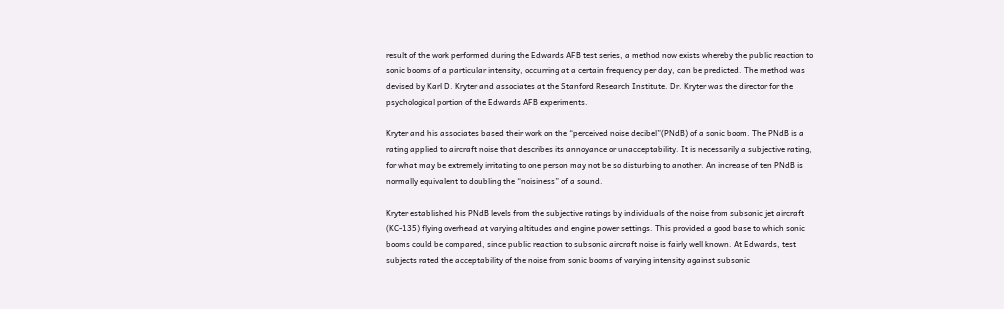result of the work performed during the Edwards AFB test series, a method now exists whereby the public reaction to sonic booms of a particular intensity, occurring at a certain frequency per day, can be predicted. The method was devised by Karl D. Kryter and associates at the Stanford Research Institute. Dr. Kryter was the director for the psychological portion of the Edwards AFB experiments.

Kryter and his associates based their work on the “perceived noise decibel”(PNdB) of a sonic boom. The PNdB is a rating applied to aircraft noise that describes its annoyance or unacceptability. It is necessarily a subjective rating, for what may be extremely irritating to one person may not be so disturbing to another. An increase of ten PNdB is normally equivalent to doubling the “noisiness” of a sound.

Kryter established his PNdB levels from the subjective ratings by individuals of the noise from subsonic jet aircraft (KC-135) flying overhead at varying altitudes and engine power settings. This provided a good base to which sonic booms could be compared, since public reaction to subsonic aircraft noise is fairly well known. At Edwards, test subjects rated the acceptability of the noise from sonic booms of varying intensity against subsonic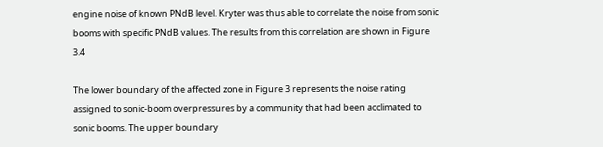engine noise of known PNdB level. Kryter was thus able to correlate the noise from sonic booms with specific PNdB values. The results from this correlation are shown in Figure 3.4

The lower boundary of the affected zone in Figure 3 represents the noise rating assigned to sonic-boom overpressures by a community that had been acclimated to sonic booms. The upper boundary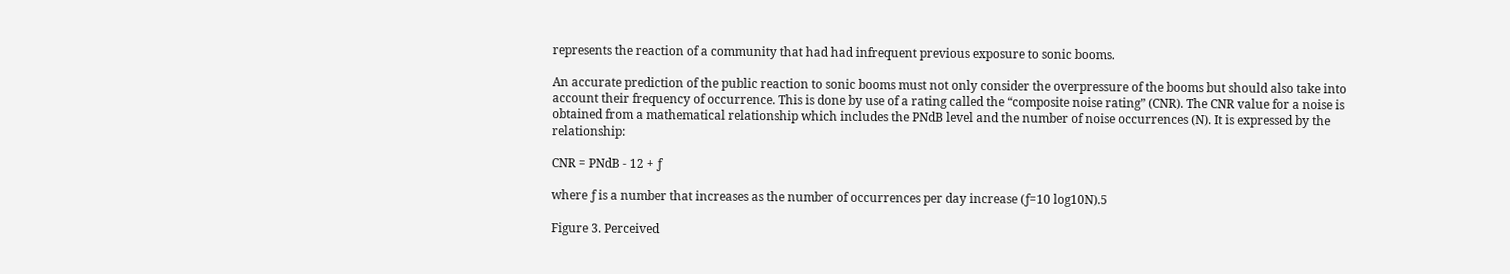represents the reaction of a community that had had infrequent previous exposure to sonic booms.

An accurate prediction of the public reaction to sonic booms must not only consider the overpressure of the booms but should also take into account their frequency of occurrence. This is done by use of a rating called the “composite noise rating” (CNR). The CNR value for a noise is obtained from a mathematical relationship which includes the PNdB level and the number of noise occurrences (N). It is expressed by the relationship:

CNR = PNdB - 12 + ƒ

where ƒ is a number that increases as the number of occurrences per day increase (ƒ=10 log10N).5

Figure 3. Perceived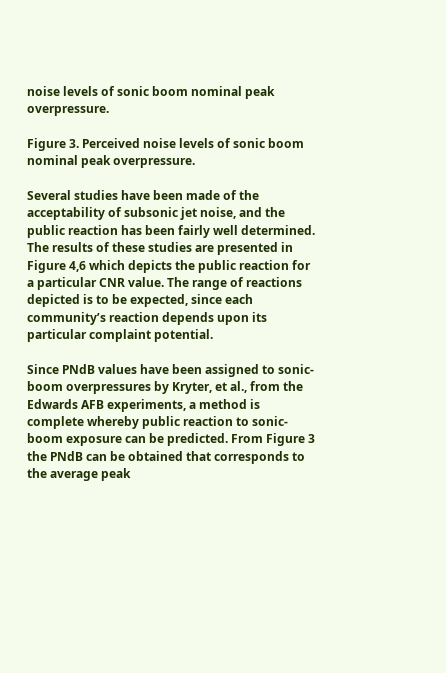noise levels of sonic boom nominal peak overpressure.

Figure 3. Perceived noise levels of sonic boom nominal peak overpressure.

Several studies have been made of the acceptability of subsonic jet noise, and the public reaction has been fairly well determined. The results of these studies are presented in Figure 4,6 which depicts the public reaction for a particular CNR value. The range of reactions depicted is to be expected, since each community’s reaction depends upon its particular complaint potential.

Since PNdB values have been assigned to sonic-boom overpressures by Kryter, et al., from the Edwards AFB experiments, a method is complete whereby public reaction to sonic-boom exposure can be predicted. From Figure 3 the PNdB can be obtained that corresponds to the average peak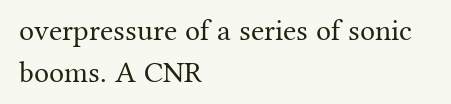overpressure of a series of sonic booms. A CNR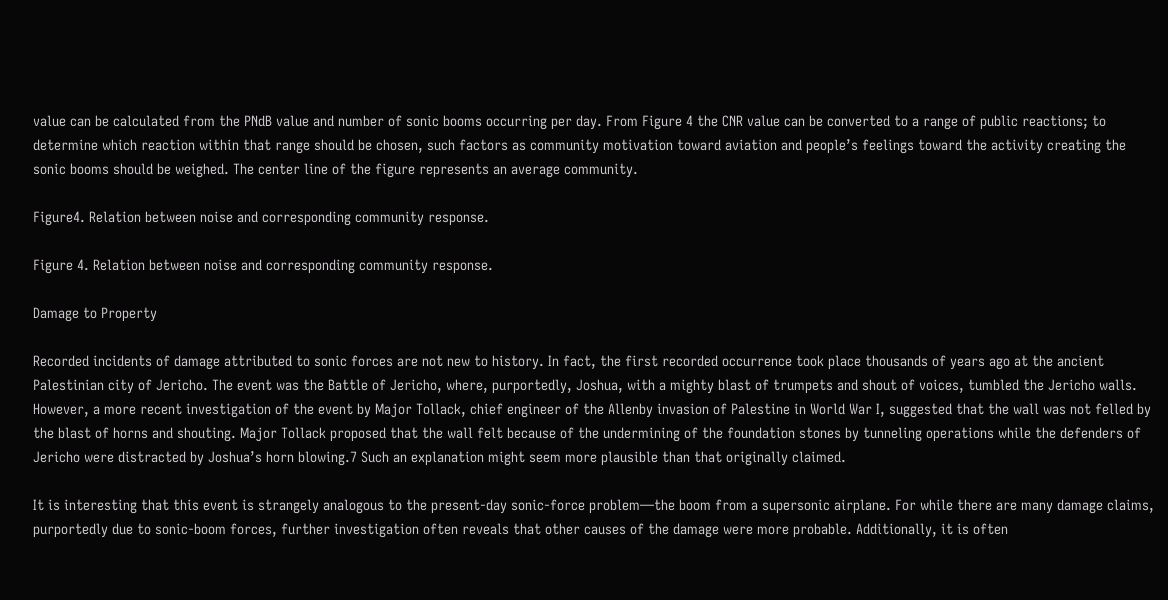value can be calculated from the PNdB value and number of sonic booms occurring per day. From Figure 4 the CNR value can be converted to a range of public reactions; to determine which reaction within that range should be chosen, such factors as community motivation toward aviation and people’s feelings toward the activity creating the sonic booms should be weighed. The center line of the figure represents an average community.

Figure4. Relation between noise and corresponding community response.

Figure 4. Relation between noise and corresponding community response.

Damage to Property

Recorded incidents of damage attributed to sonic forces are not new to history. In fact, the first recorded occurrence took place thousands of years ago at the ancient Palestinian city of Jericho. The event was the Battle of Jericho, where, purportedly, Joshua, with a mighty blast of trumpets and shout of voices, tumbled the Jericho walls. However, a more recent investigation of the event by Major Tollack, chief engineer of the Allenby invasion of Palestine in World War I, suggested that the wall was not felled by the blast of horns and shouting. Major Tollack proposed that the wall felt because of the undermining of the foundation stones by tunneling operations while the defenders of Jericho were distracted by Joshua’s horn blowing.7 Such an explanation might seem more plausible than that originally claimed.

It is interesting that this event is strangely analogous to the present-day sonic-force problem—the boom from a supersonic airplane. For while there are many damage claims, purportedly due to sonic-boom forces, further investigation often reveals that other causes of the damage were more probable. Additionally, it is often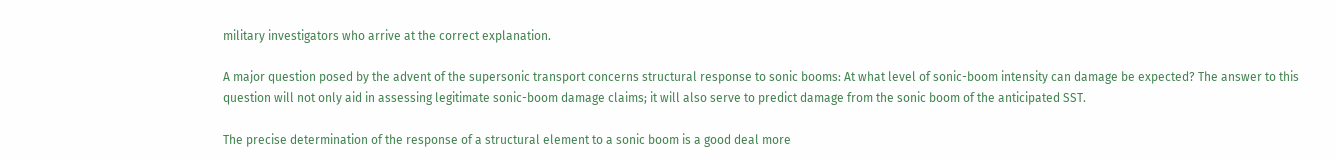military investigators who arrive at the correct explanation.

A major question posed by the advent of the supersonic transport concerns structural response to sonic booms: At what level of sonic-boom intensity can damage be expected? The answer to this question will not only aid in assessing legitimate sonic-boom damage claims; it will also serve to predict damage from the sonic boom of the anticipated SST.

The precise determination of the response of a structural element to a sonic boom is a good deal more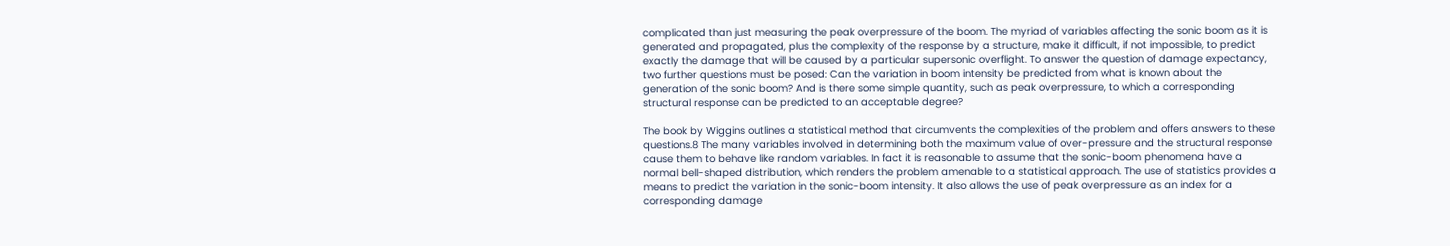complicated than just measuring the peak overpressure of the boom. The myriad of variables affecting the sonic boom as it is generated and propagated, plus the complexity of the response by a structure, make it difficult, if not impossible, to predict exactly the damage that will be caused by a particular supersonic overflight. To answer the question of damage expectancy, two further questions must be posed: Can the variation in boom intensity be predicted from what is known about the generation of the sonic boom? And is there some simple quantity, such as peak overpressure, to which a corresponding structural response can be predicted to an acceptable degree?

The book by Wiggins outlines a statistical method that circumvents the complexities of the problem and offers answers to these questions.8 The many variables involved in determining both the maximum value of over-pressure and the structural response cause them to behave like random variables. In fact it is reasonable to assume that the sonic-boom phenomena have a normal bell-shaped distribution, which renders the problem amenable to a statistical approach. The use of statistics provides a means to predict the variation in the sonic-boom intensity. It also allows the use of peak overpressure as an index for a corresponding damage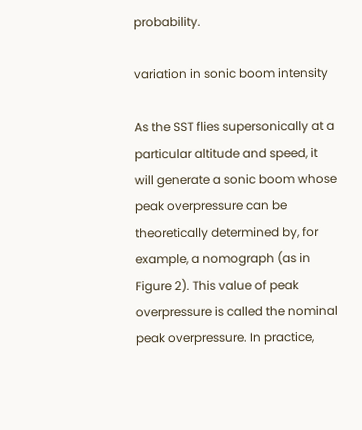probability.

variation in sonic boom intensity

As the SST flies supersonically at a particular altitude and speed, it will generate a sonic boom whose peak overpressure can be theoretically determined by, for example, a nomograph (as in Figure 2). This value of peak overpressure is called the nominal peak overpressure. In practice,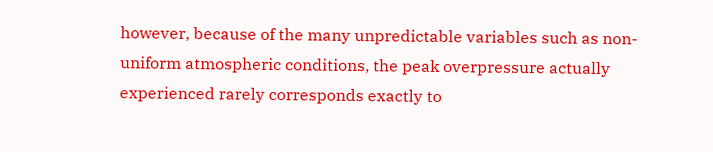however, because of the many unpredictable variables such as non-uniform atmospheric conditions, the peak overpressure actually experienced rarely corresponds exactly to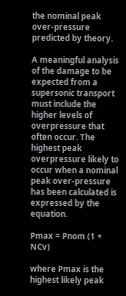the nominal peak over-pressure predicted by theory.

A meaningful analysis of the damage to be expected from a supersonic transport must include the higher levels of overpressure that often occur. The highest peak overpressure likely to occur when a nominal peak over-pressure has been calculated is expressed by the equation.

Pmax = Pnom (1 + NCv)

where Pmax is the highest likely peak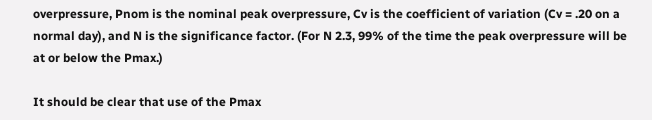overpressure, Pnom is the nominal peak overpressure, Cv is the coefficient of variation (Cv = .20 on a normal day), and N is the significance factor. (For N 2.3, 99% of the time the peak overpressure will be at or below the Pmax.)

It should be clear that use of the Pmax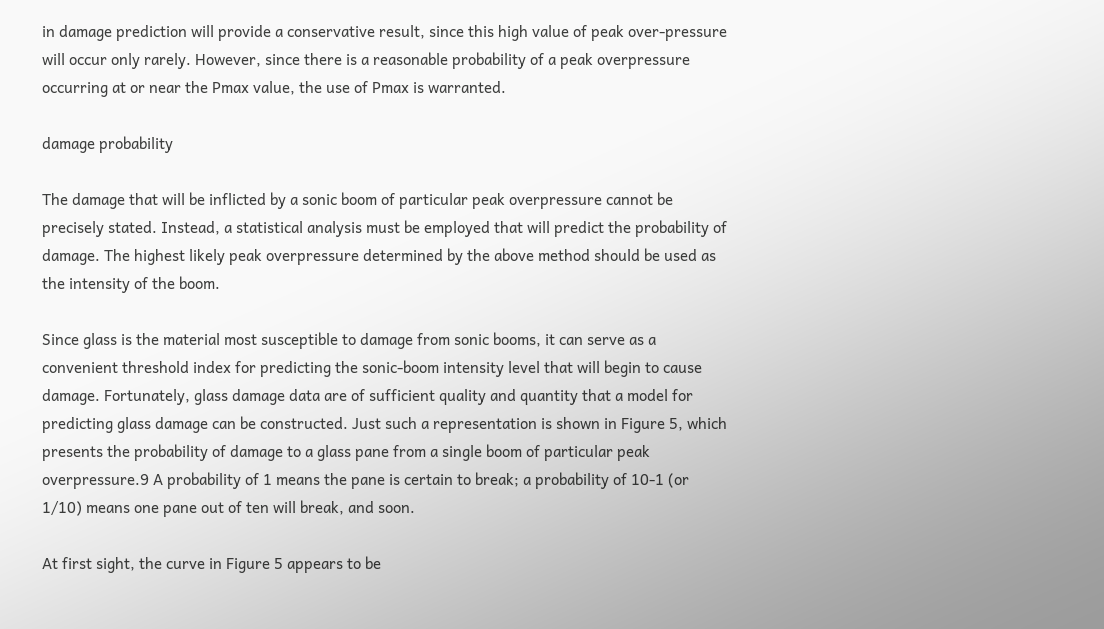in damage prediction will provide a conservative result, since this high value of peak over-pressure will occur only rarely. However, since there is a reasonable probability of a peak overpressure occurring at or near the Pmax value, the use of Pmax is warranted.

damage probability

The damage that will be inflicted by a sonic boom of particular peak overpressure cannot be precisely stated. Instead, a statistical analysis must be employed that will predict the probability of damage. The highest likely peak overpressure determined by the above method should be used as the intensity of the boom.

Since glass is the material most susceptible to damage from sonic booms, it can serve as a convenient threshold index for predicting the sonic-boom intensity level that will begin to cause damage. Fortunately, glass damage data are of sufficient quality and quantity that a model for predicting glass damage can be constructed. Just such a representation is shown in Figure 5, which presents the probability of damage to a glass pane from a single boom of particular peak overpressure.9 A probability of 1 means the pane is certain to break; a probability of 10-1 (or 1/10) means one pane out of ten will break, and soon.

At first sight, the curve in Figure 5 appears to be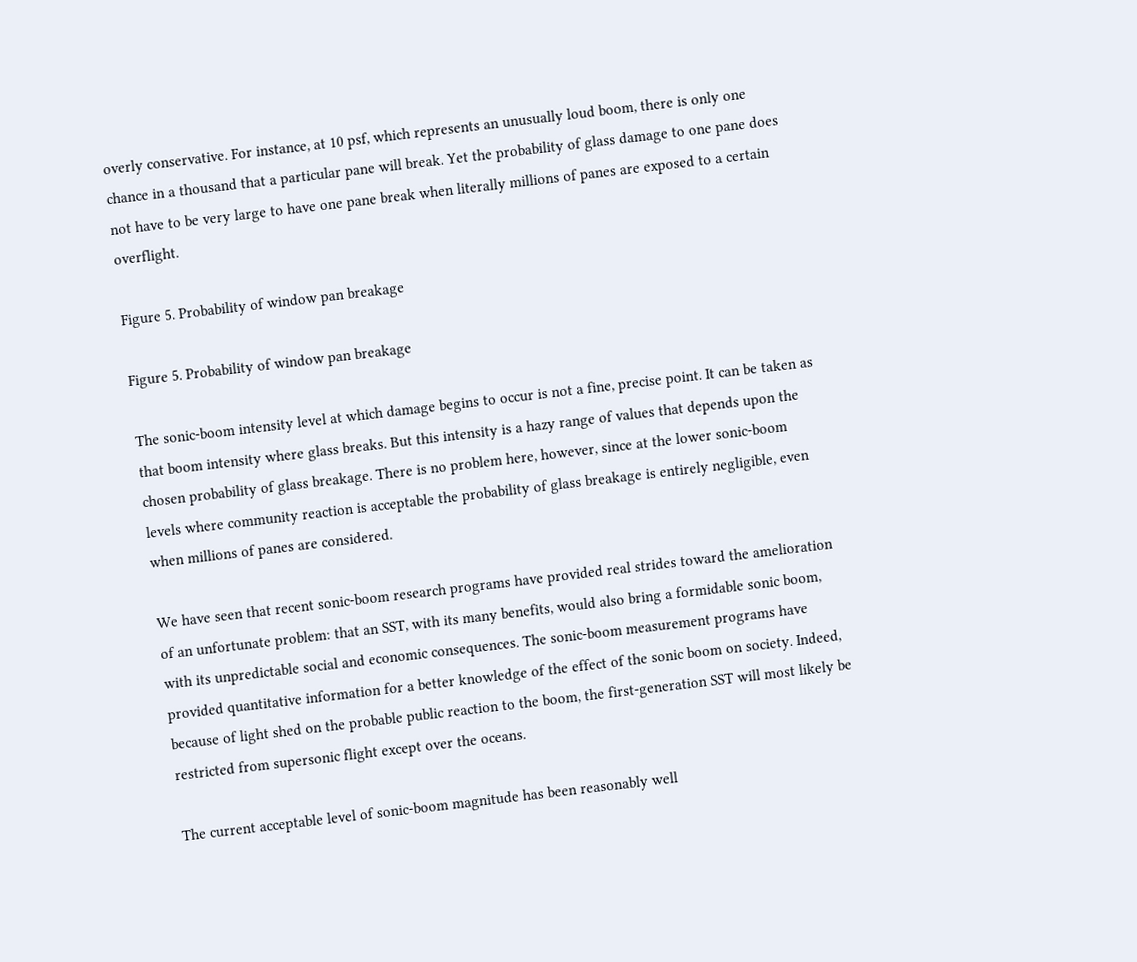overly conservative. For instance, at 10 psf, which represents an unusually loud boom, there is only one chance in a thousand that a particular pane will break. Yet the probability of glass damage to one pane does not have to be very large to have one pane break when literally millions of panes are exposed to a certain overflight.

Figure 5. Probability of window pan breakage

Figure 5. Probability of window pan breakage

The sonic-boom intensity level at which damage begins to occur is not a fine, precise point. It can be taken as that boom intensity where glass breaks. But this intensity is a hazy range of values that depends upon the chosen probability of glass breakage. There is no problem here, however, since at the lower sonic-boom levels where community reaction is acceptable the probability of glass breakage is entirely negligible, even when millions of panes are considered.

We have seen that recent sonic-boom research programs have provided real strides toward the amelioration of an unfortunate problem: that an SST, with its many benefits, would also bring a formidable sonic boom, with its unpredictable social and economic consequences. The sonic-boom measurement programs have provided quantitative information for a better knowledge of the effect of the sonic boom on society. Indeed, because of light shed on the probable public reaction to the boom, the first-generation SST will most likely be restricted from supersonic flight except over the oceans.

The current acceptable level of sonic-boom magnitude has been reasonably well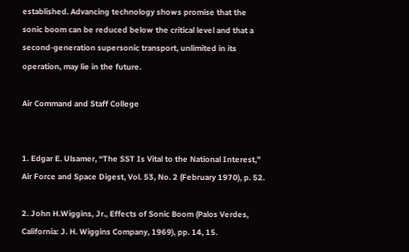established. Advancing technology shows promise that the sonic boom can be reduced below the critical level and that a second-generation supersonic transport, unlimited in its operation, may lie in the future.

Air Command and Staff College


1. Edgar E. Ulsamer, “The SST Is Vital to the National Interest,” Air Force and Space Digest, Vol. 53, No. 2 (February 1970), p. 52.

2. John H.Wiggins, Jr., Effects of Sonic Boom (Palos Verdes, California: J. H. Wiggins Company, 1969), pp. 14, 15.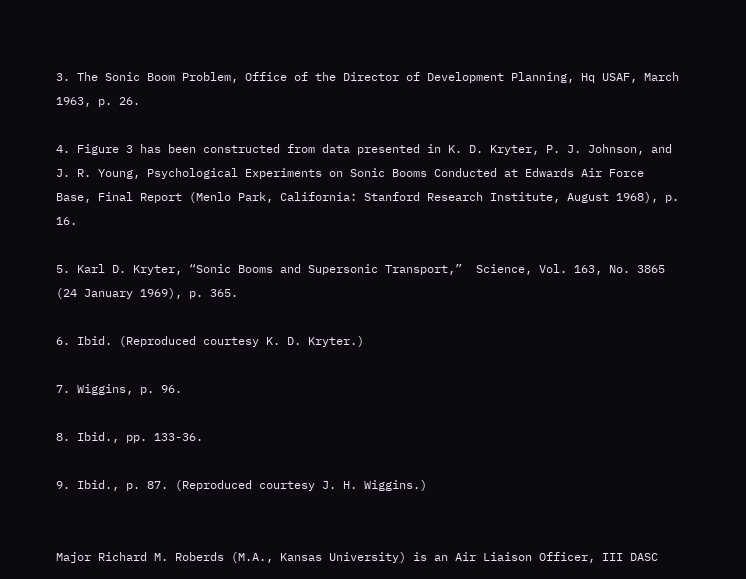3. The Sonic Boom Problem, Office of the Director of Development Planning, Hq USAF, March 1963, p. 26.

4. Figure 3 has been constructed from data presented in K. D. Kryter, P. J. Johnson, and J. R. Young, Psychological Experiments on Sonic Booms Conducted at Edwards Air Force Base, Final Report (Menlo Park, California: Stanford Research Institute, August 1968), p. 16.

5. Karl D. Kryter, “Sonic Booms and Supersonic Transport,”  Science, Vol. 163, No. 3865 (24 January 1969), p. 365.

6. Ibid. (Reproduced courtesy K. D. Kryter.)

7. Wiggins, p. 96.

8. Ibid., pp. 133-36.

9. Ibid., p. 87. (Reproduced courtesy J. H. Wiggins.)


Major Richard M. Roberds (M.A., Kansas University) is an Air Liaison Officer, III DASC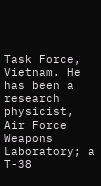Task Force, Vietnam. He has been a research physicist, Air Force Weapons Laboratory; a T-38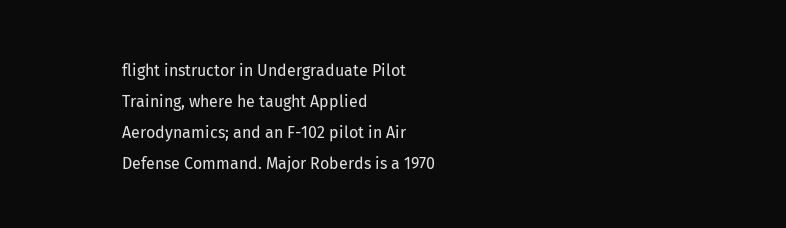flight instructor in Undergraduate Pilot Training, where he taught Applied Aerodynamics; and an F-102 pilot in Air Defense Command. Major Roberds is a 1970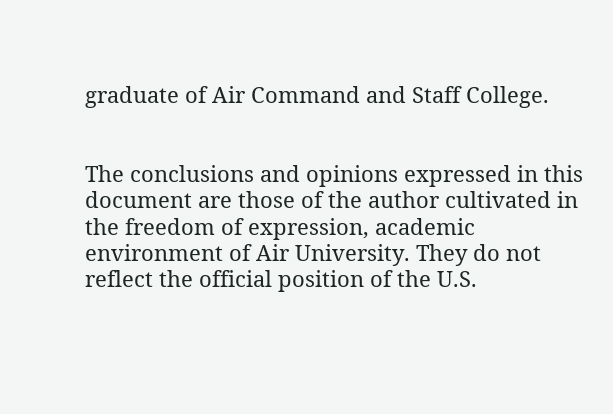graduate of Air Command and Staff College.


The conclusions and opinions expressed in this document are those of the author cultivated in the freedom of expression, academic environment of Air University. They do not reflect the official position of the U.S.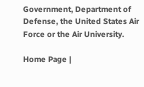Government, Department of Defense, the United States Air Force or the Air University.

Home Page |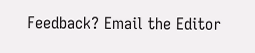Feedback? Email the Editor